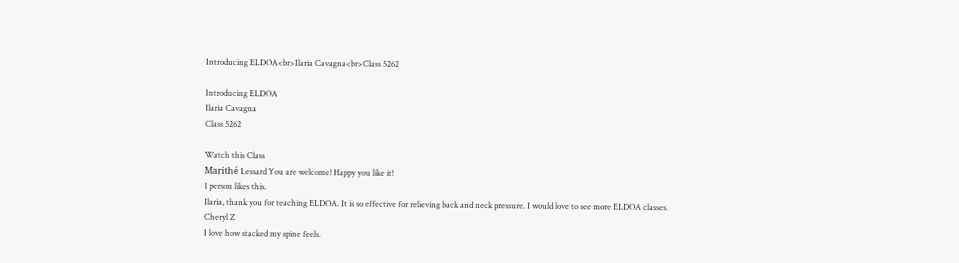Introducing ELDOA<br>Ilaria Cavagna<br>Class 5262

Introducing ELDOA
Ilaria Cavagna
Class 5262

Watch this Class
Marithé Lessard You are welcome! Happy you like it!
1 person likes this.
Ilaria, thank you for teaching ELDOA. It is so effective for relieving back and neck pressure. I would love to see more ELDOA classes.
Cheryl Z
I love how stacked my spine feels.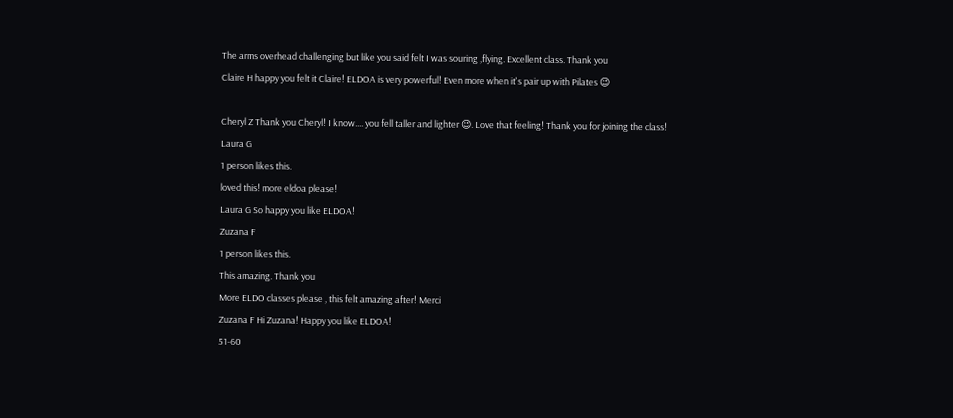The arms overhead challenging but like you said felt I was souring ,flying. Excellent class. Thank you
Claire H happy you felt it Claire! ELDOA is very powerful! Even more when it's pair up with Pilates 😉

Cheryl Z Thank you Cheryl! I know.... you fell taller and lighter 😉. Love that feeling! Thank you for joining the class!
Laura G
1 person likes this.
loved this! more eldoa please!
Laura G So happy you like ELDOA!
Zuzana F
1 person likes this.
This amazing. Thank you
More ELDO classes please , this felt amazing after! Merci
Zuzana F Hi Zuzana! Happy you like ELDOA!
51-60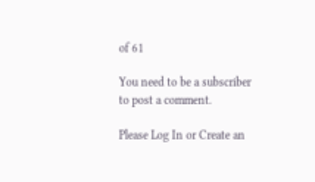of 61

You need to be a subscriber to post a comment.

Please Log In or Create an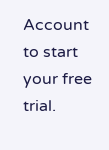Account to start your free trial.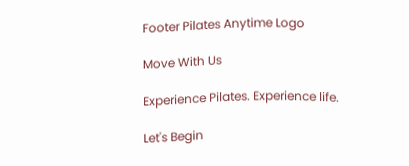Footer Pilates Anytime Logo

Move With Us

Experience Pilates. Experience life.

Let's Begin